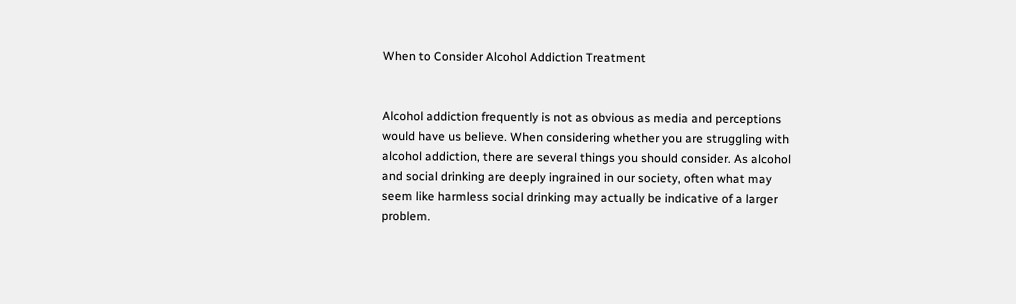When to Consider Alcohol Addiction Treatment


Alcohol addiction frequently is not as obvious as media and perceptions would have us believe. When considering whether you are struggling with alcohol addiction, there are several things you should consider. As alcohol and social drinking are deeply ingrained in our society, often what may seem like harmless social drinking may actually be indicative of a larger problem.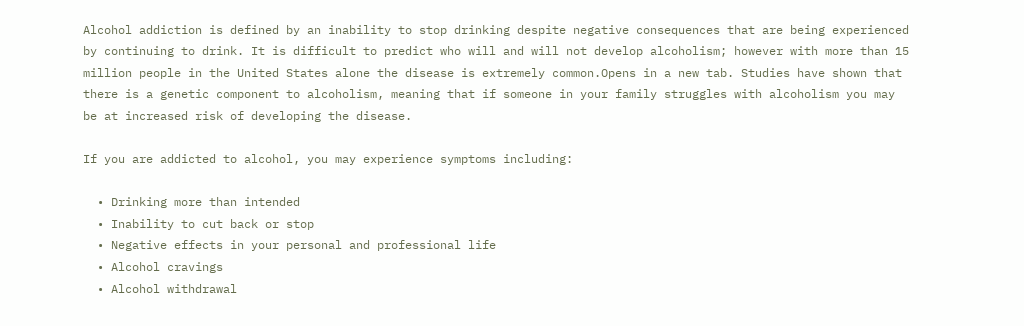Alcohol addiction is defined by an inability to stop drinking despite negative consequences that are being experienced by continuing to drink. It is difficult to predict who will and will not develop alcoholism; however with more than 15 million people in the United States alone the disease is extremely common.Opens in a new tab. Studies have shown that there is a genetic component to alcoholism, meaning that if someone in your family struggles with alcoholism you may be at increased risk of developing the disease.

If you are addicted to alcohol, you may experience symptoms including:

  • Drinking more than intended
  • Inability to cut back or stop
  • Negative effects in your personal and professional life
  • Alcohol cravings
  • Alcohol withdrawal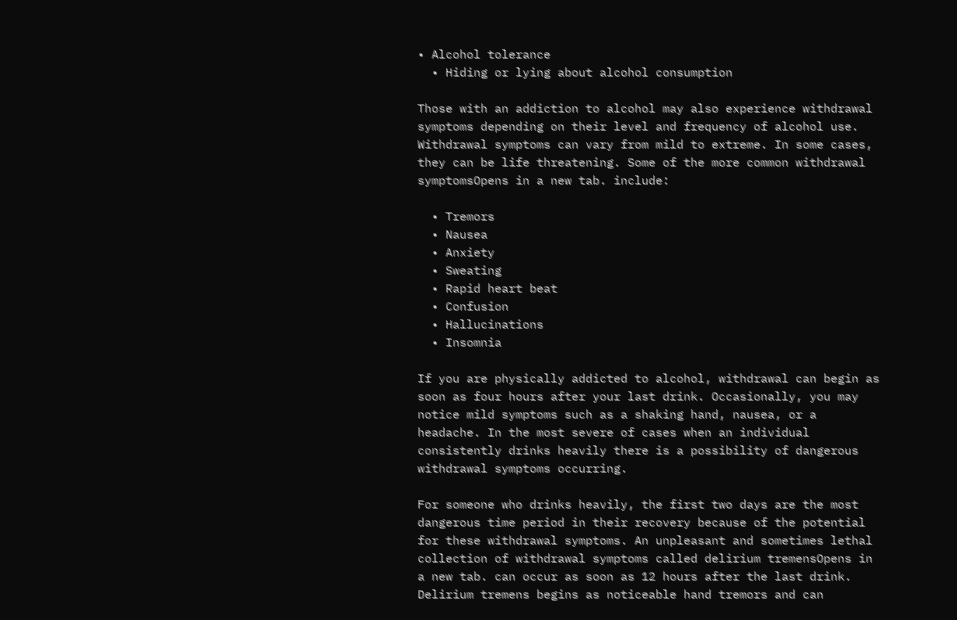• Alcohol tolerance
  • Hiding or lying about alcohol consumption

Those with an addiction to alcohol may also experience withdrawal symptoms depending on their level and frequency of alcohol use. Withdrawal symptoms can vary from mild to extreme. In some cases, they can be life threatening. Some of the more common withdrawal symptomsOpens in a new tab. include:

  • Tremors
  • Nausea
  • Anxiety
  • Sweating
  • Rapid heart beat
  • Confusion
  • Hallucinations
  • Insomnia

If you are physically addicted to alcohol, withdrawal can begin as soon as four hours after your last drink. Occasionally, you may notice mild symptoms such as a shaking hand, nausea, or a headache. In the most severe of cases when an individual consistently drinks heavily there is a possibility of dangerous withdrawal symptoms occurring.

For someone who drinks heavily, the first two days are the most dangerous time period in their recovery because of the potential for these withdrawal symptoms. An unpleasant and sometimes lethal collection of withdrawal symptoms called delirium tremensOpens in a new tab. can occur as soon as 12 hours after the last drink. Delirium tremens begins as noticeable hand tremors and can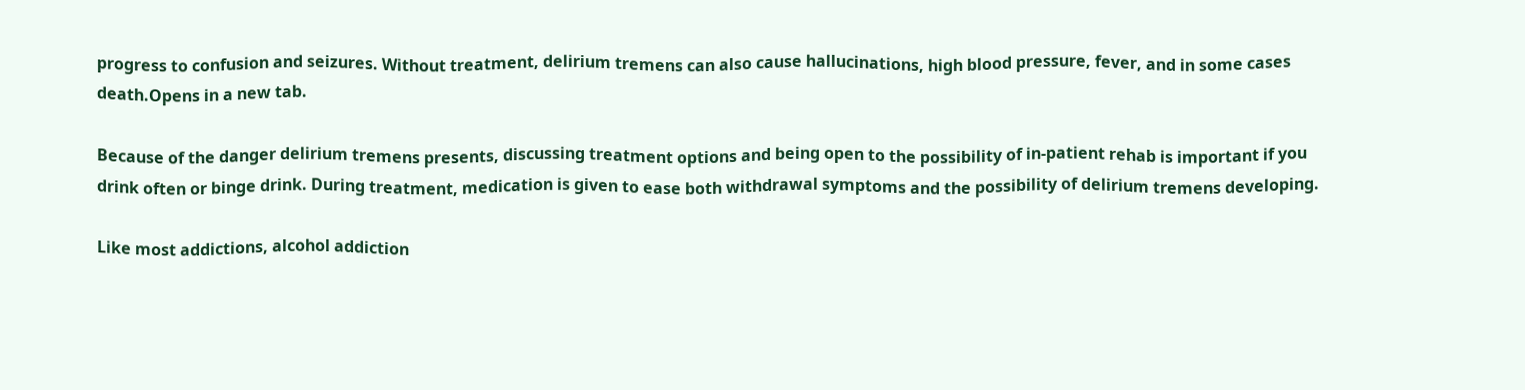progress to confusion and seizures. Without treatment, delirium tremens can also cause hallucinations, high blood pressure, fever, and in some cases death.Opens in a new tab.

Because of the danger delirium tremens presents, discussing treatment options and being open to the possibility of in-patient rehab is important if you drink often or binge drink. During treatment, medication is given to ease both withdrawal symptoms and the possibility of delirium tremens developing.

Like most addictions, alcohol addiction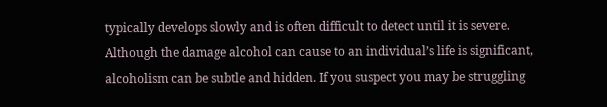typically develops slowly and is often difficult to detect until it is severe. Although the damage alcohol can cause to an individual’s life is significant, alcoholism can be subtle and hidden. If you suspect you may be struggling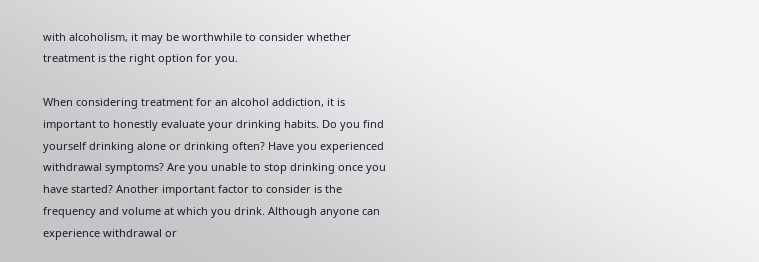with alcoholism, it may be worthwhile to consider whether treatment is the right option for you.

When considering treatment for an alcohol addiction, it is important to honestly evaluate your drinking habits. Do you find yourself drinking alone or drinking often? Have you experienced withdrawal symptoms? Are you unable to stop drinking once you have started? Another important factor to consider is the frequency and volume at which you drink. Although anyone can experience withdrawal or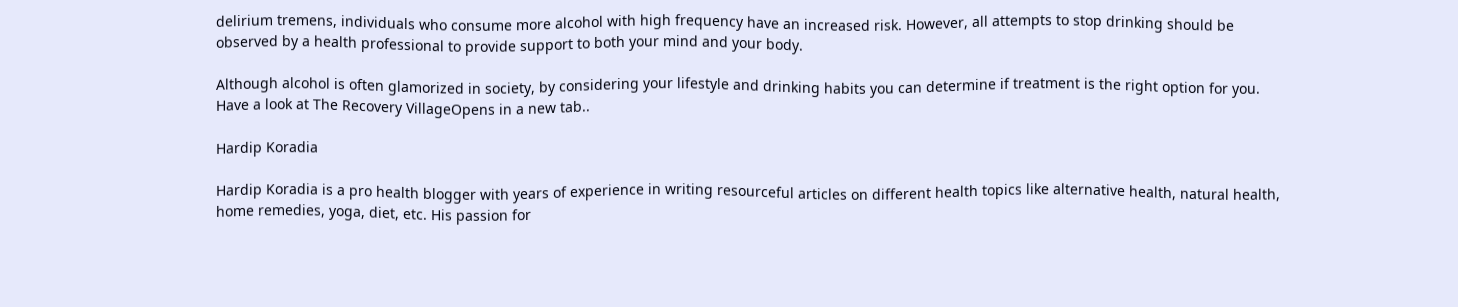delirium tremens, individuals who consume more alcohol with high frequency have an increased risk. However, all attempts to stop drinking should be observed by a health professional to provide support to both your mind and your body.

Although alcohol is often glamorized in society, by considering your lifestyle and drinking habits you can determine if treatment is the right option for you. Have a look at The Recovery VillageOpens in a new tab..

Hardip Koradia

Hardip Koradia is a pro health blogger with years of experience in writing resourceful articles on different health topics like alternative health, natural health, home remedies, yoga, diet, etc. His passion for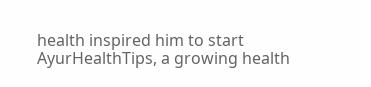health inspired him to start AyurHealthTips, a growing health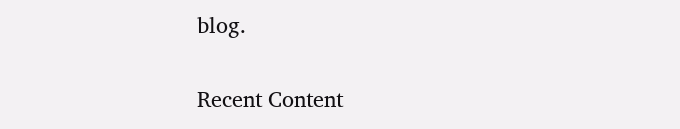blog.

Recent Content